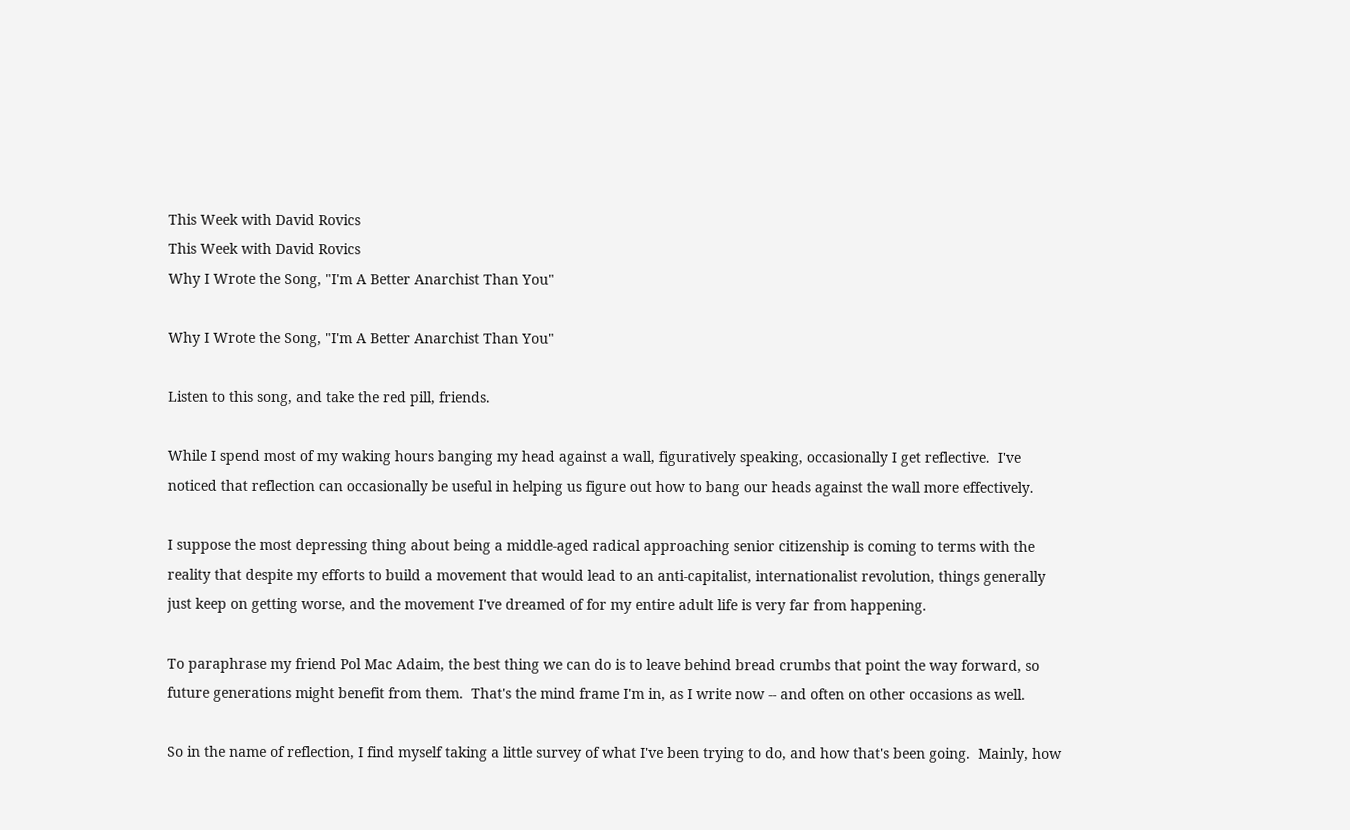This Week with David Rovics
This Week with David Rovics
Why I Wrote the Song, "I'm A Better Anarchist Than You"

Why I Wrote the Song, "I'm A Better Anarchist Than You"

Listen to this song, and take the red pill, friends.

While I spend most of my waking hours banging my head against a wall, figuratively speaking, occasionally I get reflective.  I've noticed that reflection can occasionally be useful in helping us figure out how to bang our heads against the wall more effectively.

I suppose the most depressing thing about being a middle-aged radical approaching senior citizenship is coming to terms with the reality that despite my efforts to build a movement that would lead to an anti-capitalist, internationalist revolution, things generally just keep on getting worse, and the movement I've dreamed of for my entire adult life is very far from happening.

To paraphrase my friend Pol Mac Adaim, the best thing we can do is to leave behind bread crumbs that point the way forward, so future generations might benefit from them.  That's the mind frame I'm in, as I write now -- and often on other occasions as well.

So in the name of reflection, I find myself taking a little survey of what I've been trying to do, and how that's been going.  Mainly, how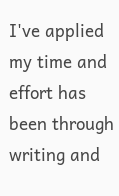I've applied my time and effort has been through writing and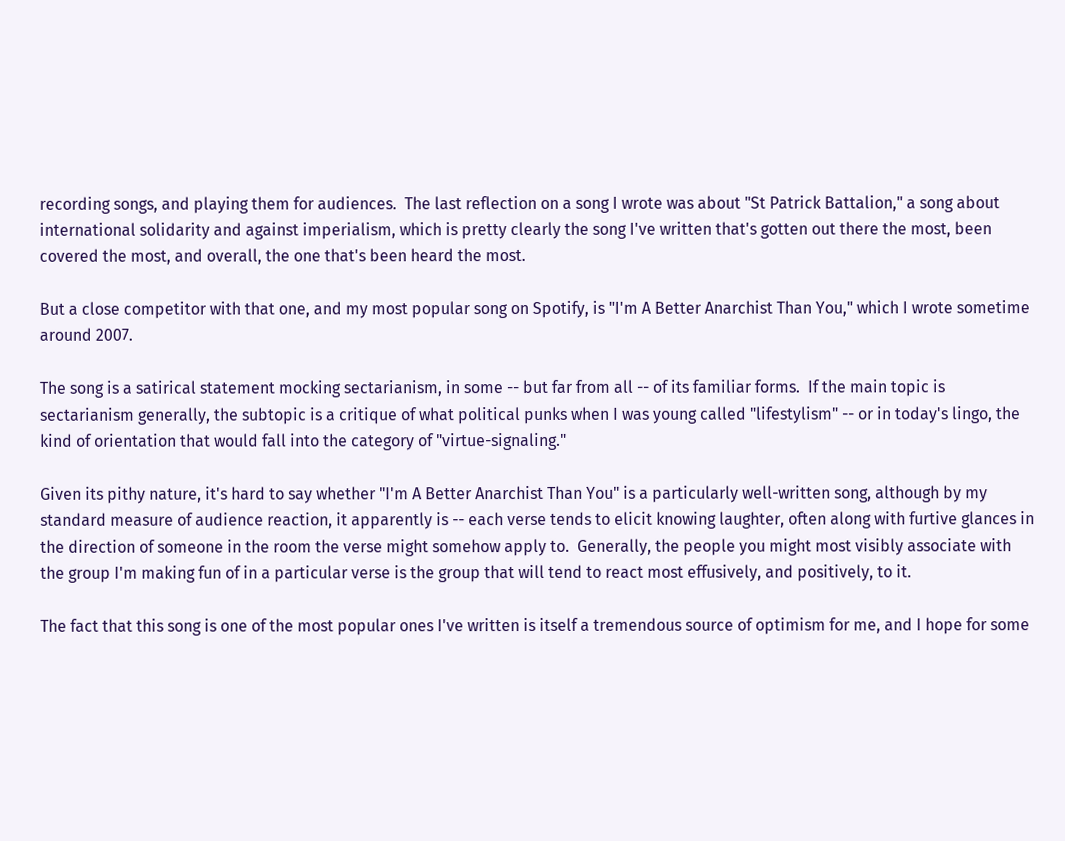recording songs, and playing them for audiences.  The last reflection on a song I wrote was about "St Patrick Battalion," a song about international solidarity and against imperialism, which is pretty clearly the song I've written that's gotten out there the most, been covered the most, and overall, the one that's been heard the most.

But a close competitor with that one, and my most popular song on Spotify, is "I'm A Better Anarchist Than You," which I wrote sometime around 2007.

The song is a satirical statement mocking sectarianism, in some -- but far from all -- of its familiar forms.  If the main topic is sectarianism generally, the subtopic is a critique of what political punks when I was young called "lifestylism" -- or in today's lingo, the kind of orientation that would fall into the category of "virtue-signaling."

Given its pithy nature, it's hard to say whether "I'm A Better Anarchist Than You" is a particularly well-written song, although by my standard measure of audience reaction, it apparently is -- each verse tends to elicit knowing laughter, often along with furtive glances in the direction of someone in the room the verse might somehow apply to.  Generally, the people you might most visibly associate with the group I'm making fun of in a particular verse is the group that will tend to react most effusively, and positively, to it.

The fact that this song is one of the most popular ones I've written is itself a tremendous source of optimism for me, and I hope for some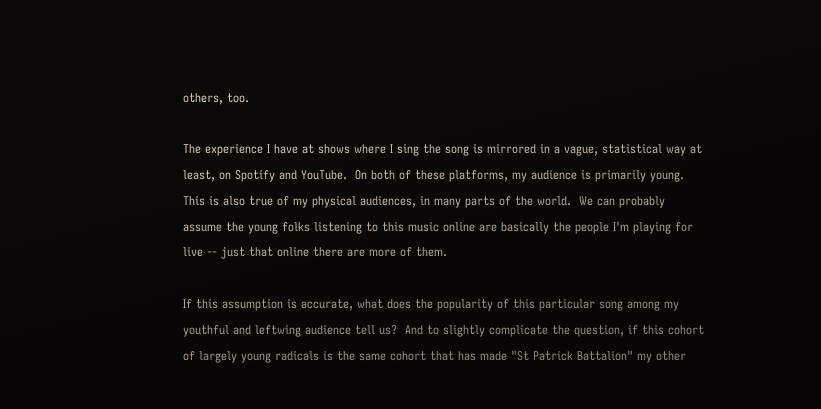others, too.

The experience I have at shows where I sing the song is mirrored in a vague, statistical way at least, on Spotify and YouTube.  On both of these platforms, my audience is primarily young.  This is also true of my physical audiences, in many parts of the world.  We can probably assume the young folks listening to this music online are basically the people I'm playing for live -- just that online there are more of them.

If this assumption is accurate, what does the popularity of this particular song among my youthful and leftwing audience tell us?  And to slightly complicate the question, if this cohort of largely young radicals is the same cohort that has made "St Patrick Battalion" my other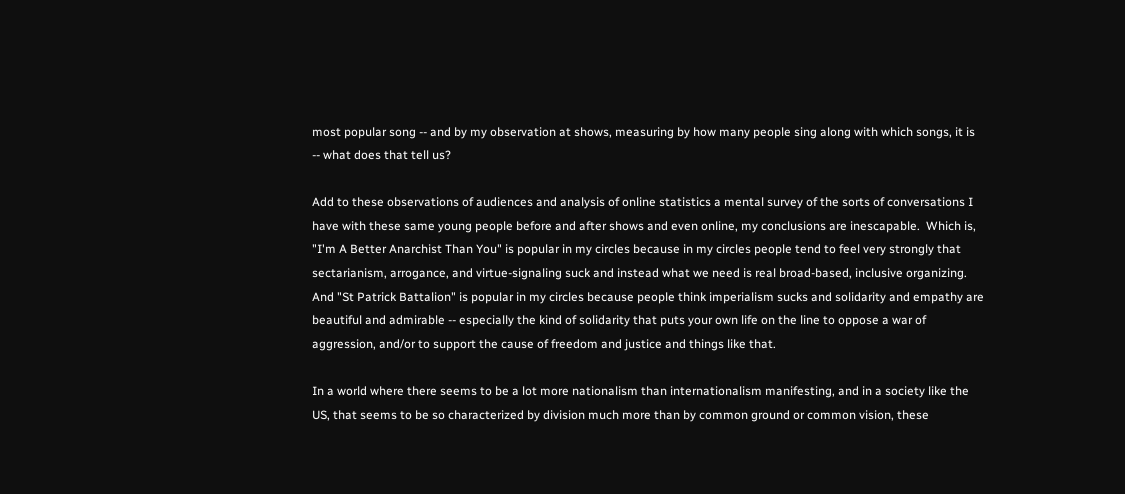most popular song -- and by my observation at shows, measuring by how many people sing along with which songs, it is -- what does that tell us?

Add to these observations of audiences and analysis of online statistics a mental survey of the sorts of conversations I have with these same young people before and after shows and even online, my conclusions are inescapable.  Which is, "I'm A Better Anarchist Than You" is popular in my circles because in my circles people tend to feel very strongly that sectarianism, arrogance, and virtue-signaling suck and instead what we need is real broad-based, inclusive organizing.  And "St Patrick Battalion" is popular in my circles because people think imperialism sucks and solidarity and empathy are beautiful and admirable -- especially the kind of solidarity that puts your own life on the line to oppose a war of aggression, and/or to support the cause of freedom and justice and things like that.

In a world where there seems to be a lot more nationalism than internationalism manifesting, and in a society like the US, that seems to be so characterized by division much more than by common ground or common vision, these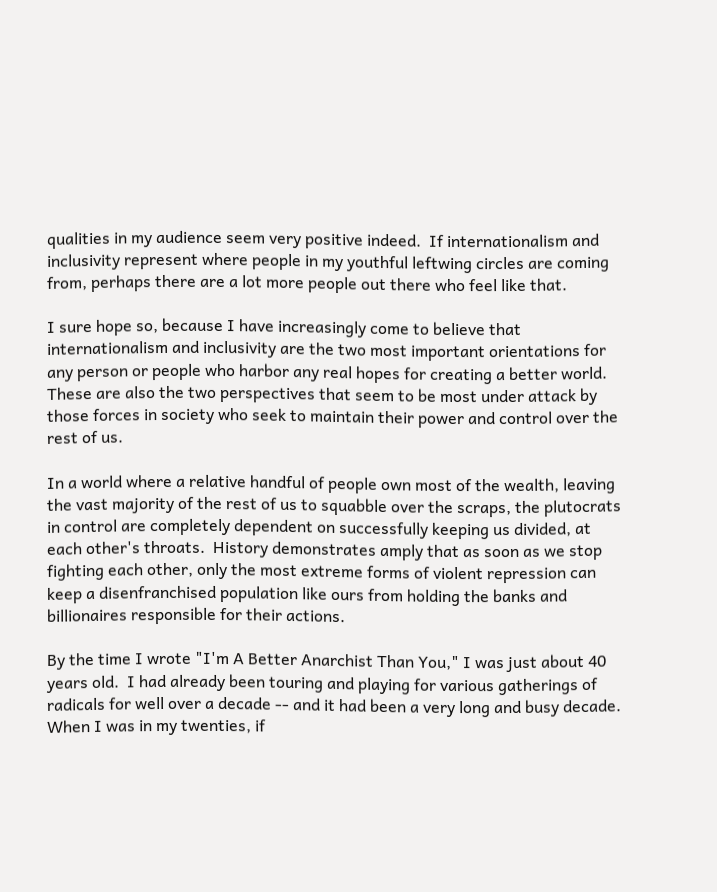qualities in my audience seem very positive indeed.  If internationalism and inclusivity represent where people in my youthful leftwing circles are coming from, perhaps there are a lot more people out there who feel like that.

I sure hope so, because I have increasingly come to believe that internationalism and inclusivity are the two most important orientations for any person or people who harbor any real hopes for creating a better world.  These are also the two perspectives that seem to be most under attack by those forces in society who seek to maintain their power and control over the rest of us.

In a world where a relative handful of people own most of the wealth, leaving the vast majority of the rest of us to squabble over the scraps, the plutocrats in control are completely dependent on successfully keeping us divided, at each other's throats.  History demonstrates amply that as soon as we stop fighting each other, only the most extreme forms of violent repression can keep a disenfranchised population like ours from holding the banks and billionaires responsible for their actions.

By the time I wrote "I'm A Better Anarchist Than You," I was just about 40 years old.  I had already been touring and playing for various gatherings of radicals for well over a decade -- and it had been a very long and busy decade.  When I was in my twenties, if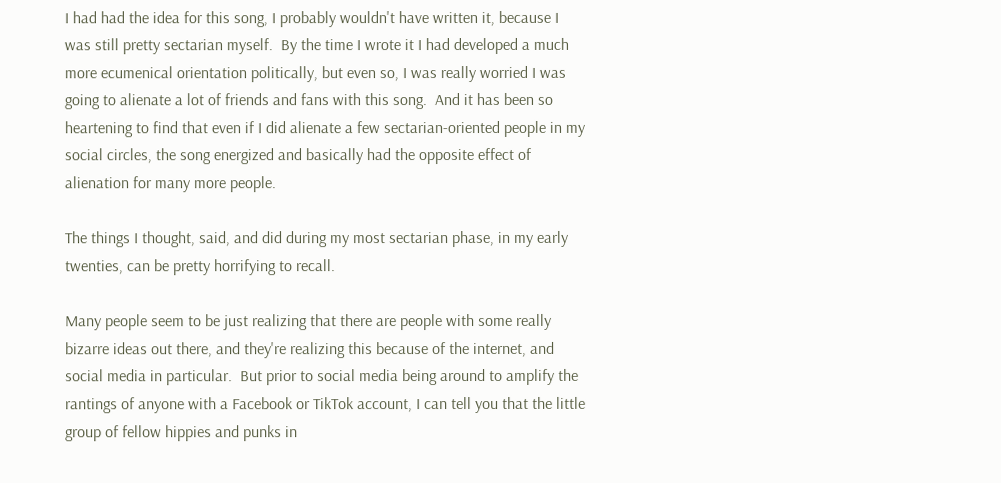I had had the idea for this song, I probably wouldn't have written it, because I was still pretty sectarian myself.  By the time I wrote it I had developed a much more ecumenical orientation politically, but even so, I was really worried I was going to alienate a lot of friends and fans with this song.  And it has been so heartening to find that even if I did alienate a few sectarian-oriented people in my social circles, the song energized and basically had the opposite effect of alienation for many more people.

The things I thought, said, and did during my most sectarian phase, in my early twenties, can be pretty horrifying to recall.

Many people seem to be just realizing that there are people with some really bizarre ideas out there, and they're realizing this because of the internet, and social media in particular.  But prior to social media being around to amplify the rantings of anyone with a Facebook or TikTok account, I can tell you that the little group of fellow hippies and punks in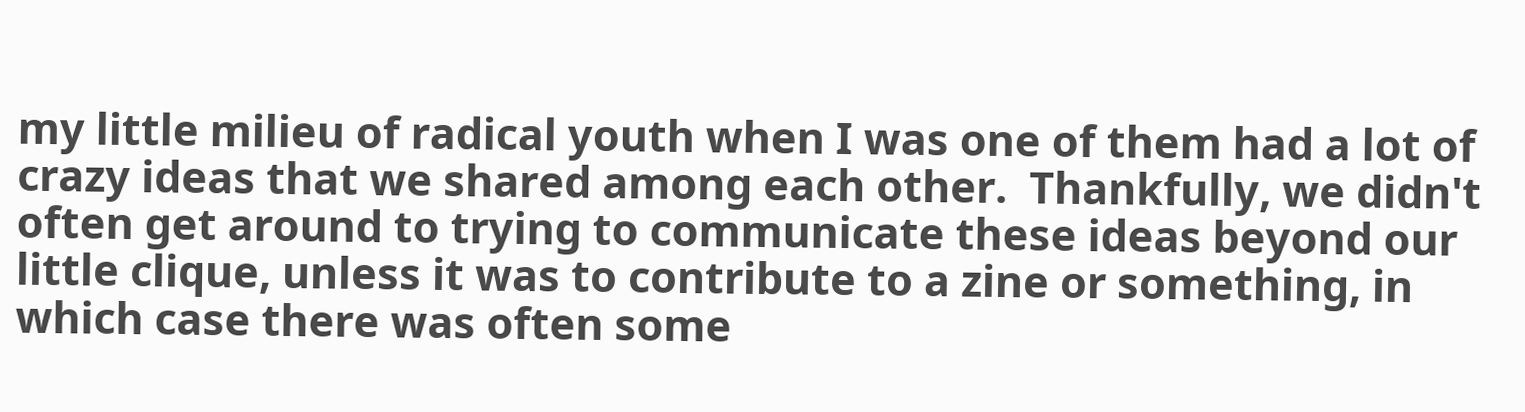my little milieu of radical youth when I was one of them had a lot of crazy ideas that we shared among each other.  Thankfully, we didn't often get around to trying to communicate these ideas beyond our little clique, unless it was to contribute to a zine or something, in which case there was often some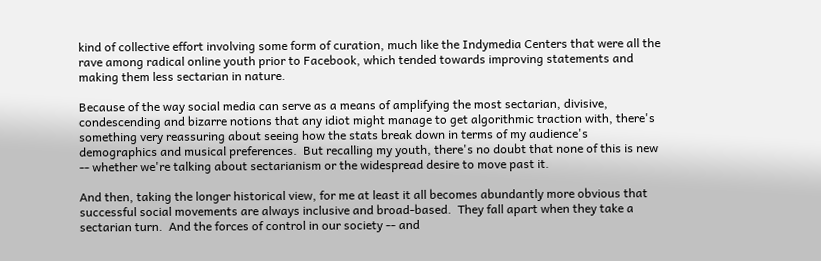kind of collective effort involving some form of curation, much like the Indymedia Centers that were all the rave among radical online youth prior to Facebook, which tended towards improving statements and making them less sectarian in nature.

Because of the way social media can serve as a means of amplifying the most sectarian, divisive, condescending and bizarre notions that any idiot might manage to get algorithmic traction with, there's something very reassuring about seeing how the stats break down in terms of my audience's demographics and musical preferences.  But recalling my youth, there's no doubt that none of this is new -- whether we're talking about sectarianism or the widespread desire to move past it.

And then, taking the longer historical view, for me at least it all becomes abundantly more obvious that successful social movements are always inclusive and broad-based.  They fall apart when they take a sectarian turn.  And the forces of control in our society -- and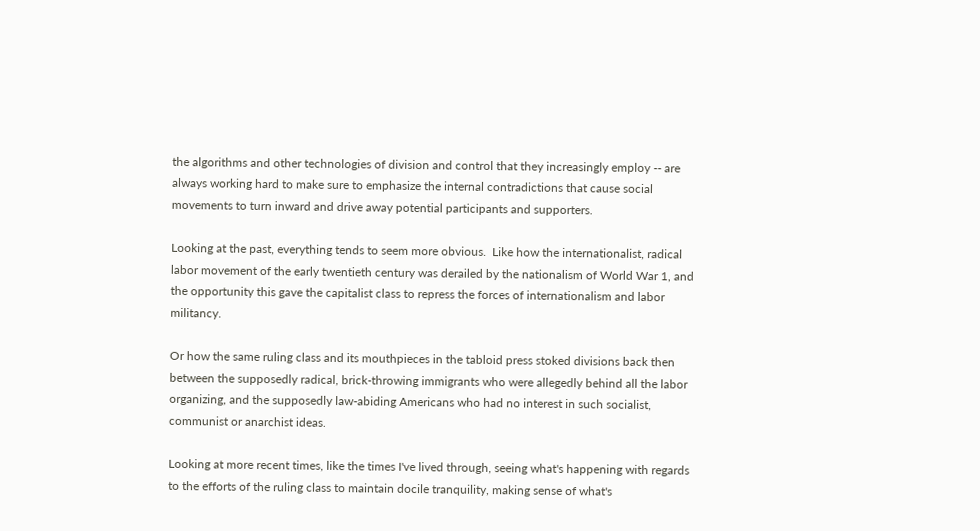the algorithms and other technologies of division and control that they increasingly employ -- are always working hard to make sure to emphasize the internal contradictions that cause social movements to turn inward and drive away potential participants and supporters.

Looking at the past, everything tends to seem more obvious.  Like how the internationalist, radical labor movement of the early twentieth century was derailed by the nationalism of World War 1, and the opportunity this gave the capitalist class to repress the forces of internationalism and labor militancy.

Or how the same ruling class and its mouthpieces in the tabloid press stoked divisions back then between the supposedly radical, brick-throwing immigrants who were allegedly behind all the labor organizing, and the supposedly law-abiding Americans who had no interest in such socialist, communist or anarchist ideas.

Looking at more recent times, like the times I've lived through, seeing what's happening with regards to the efforts of the ruling class to maintain docile tranquility, making sense of what's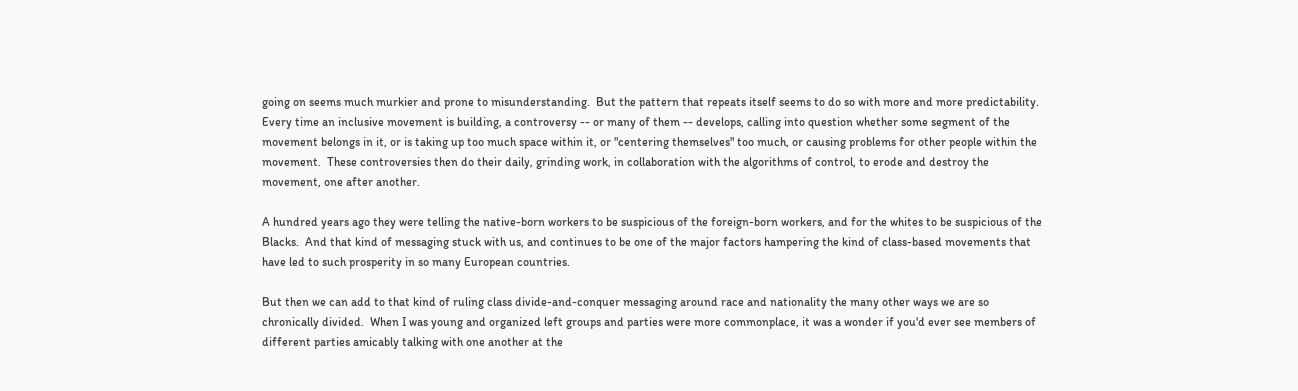going on seems much murkier and prone to misunderstanding.  But the pattern that repeats itself seems to do so with more and more predictability.  Every time an inclusive movement is building, a controversy -- or many of them -- develops, calling into question whether some segment of the movement belongs in it, or is taking up too much space within it, or "centering themselves" too much, or causing problems for other people within the movement.  These controversies then do their daily, grinding work, in collaboration with the algorithms of control, to erode and destroy the movement, one after another.

A hundred years ago they were telling the native-born workers to be suspicious of the foreign-born workers, and for the whites to be suspicious of the Blacks.  And that kind of messaging stuck with us, and continues to be one of the major factors hampering the kind of class-based movements that have led to such prosperity in so many European countries.

But then we can add to that kind of ruling class divide-and-conquer messaging around race and nationality the many other ways we are so chronically divided.  When I was young and organized left groups and parties were more commonplace, it was a wonder if you'd ever see members of different parties amicably talking with one another at the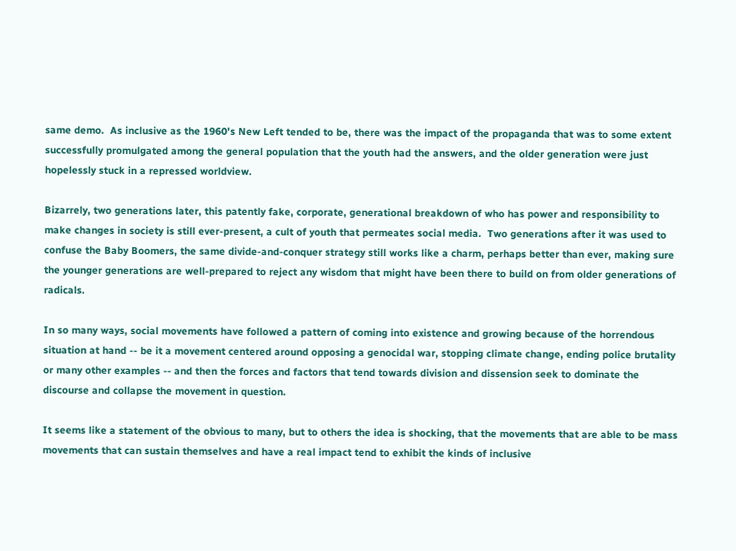same demo.  As inclusive as the 1960's New Left tended to be, there was the impact of the propaganda that was to some extent successfully promulgated among the general population that the youth had the answers, and the older generation were just hopelessly stuck in a repressed worldview.

Bizarrely, two generations later, this patently fake, corporate, generational breakdown of who has power and responsibility to make changes in society is still ever-present, a cult of youth that permeates social media.  Two generations after it was used to confuse the Baby Boomers, the same divide-and-conquer strategy still works like a charm, perhaps better than ever, making sure the younger generations are well-prepared to reject any wisdom that might have been there to build on from older generations of radicals.

In so many ways, social movements have followed a pattern of coming into existence and growing because of the horrendous situation at hand -- be it a movement centered around opposing a genocidal war, stopping climate change, ending police brutality or many other examples -- and then the forces and factors that tend towards division and dissension seek to dominate the discourse and collapse the movement in question.

It seems like a statement of the obvious to many, but to others the idea is shocking, that the movements that are able to be mass movements that can sustain themselves and have a real impact tend to exhibit the kinds of inclusive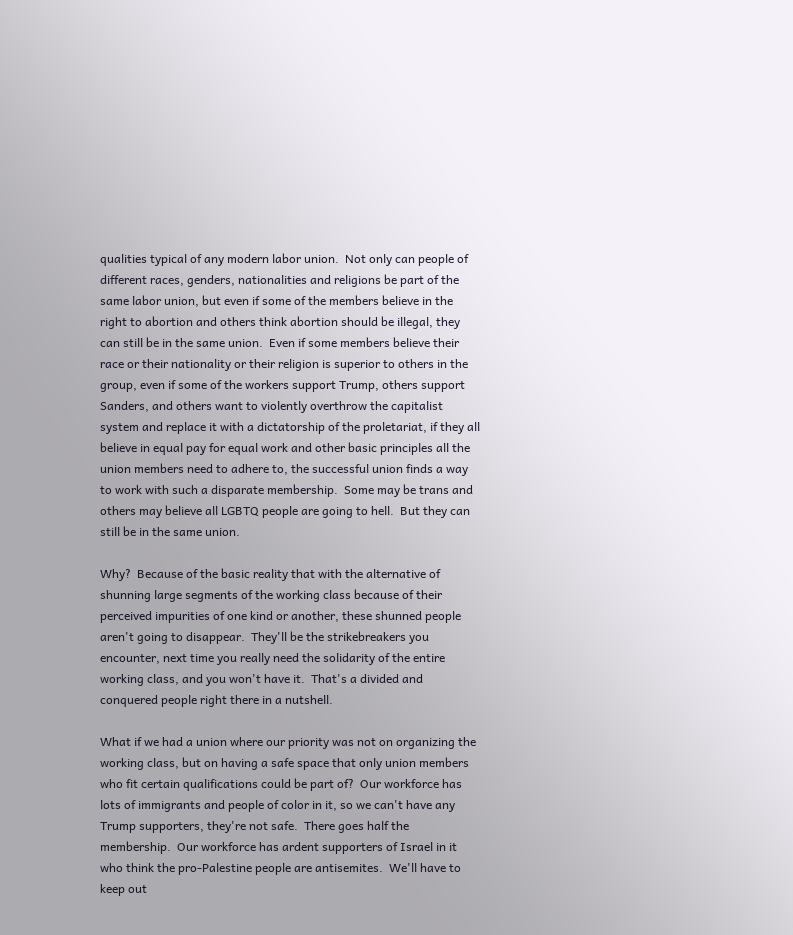qualities typical of any modern labor union.  Not only can people of different races, genders, nationalities and religions be part of the same labor union, but even if some of the members believe in the right to abortion and others think abortion should be illegal, they can still be in the same union.  Even if some members believe their race or their nationality or their religion is superior to others in the group, even if some of the workers support Trump, others support Sanders, and others want to violently overthrow the capitalist system and replace it with a dictatorship of the proletariat, if they all believe in equal pay for equal work and other basic principles all the union members need to adhere to, the successful union finds a way to work with such a disparate membership.  Some may be trans and others may believe all LGBTQ people are going to hell.  But they can still be in the same union.

Why?  Because of the basic reality that with the alternative of shunning large segments of the working class because of their perceived impurities of one kind or another, these shunned people aren't going to disappear.  They'll be the strikebreakers you encounter, next time you really need the solidarity of the entire working class, and you won't have it.  That's a divided and conquered people right there in a nutshell.

What if we had a union where our priority was not on organizing the working class, but on having a safe space that only union members who fit certain qualifications could be part of?  Our workforce has lots of immigrants and people of color in it, so we can't have any Trump supporters, they're not safe.  There goes half the membership.  Our workforce has ardent supporters of Israel in it who think the pro-Palestine people are antisemites.  We'll have to keep out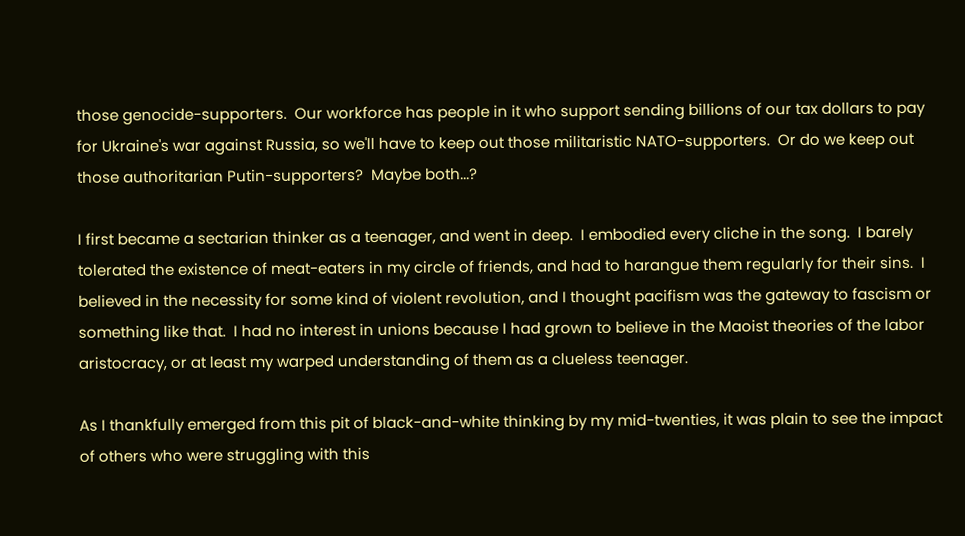those genocide-supporters.  Our workforce has people in it who support sending billions of our tax dollars to pay for Ukraine's war against Russia, so we'll have to keep out those militaristic NATO-supporters.  Or do we keep out those authoritarian Putin-supporters?  Maybe both...?

I first became a sectarian thinker as a teenager, and went in deep.  I embodied every cliche in the song.  I barely tolerated the existence of meat-eaters in my circle of friends, and had to harangue them regularly for their sins.  I believed in the necessity for some kind of violent revolution, and I thought pacifism was the gateway to fascism or something like that.  I had no interest in unions because I had grown to believe in the Maoist theories of the labor aristocracy, or at least my warped understanding of them as a clueless teenager.

As I thankfully emerged from this pit of black-and-white thinking by my mid-twenties, it was plain to see the impact of others who were struggling with this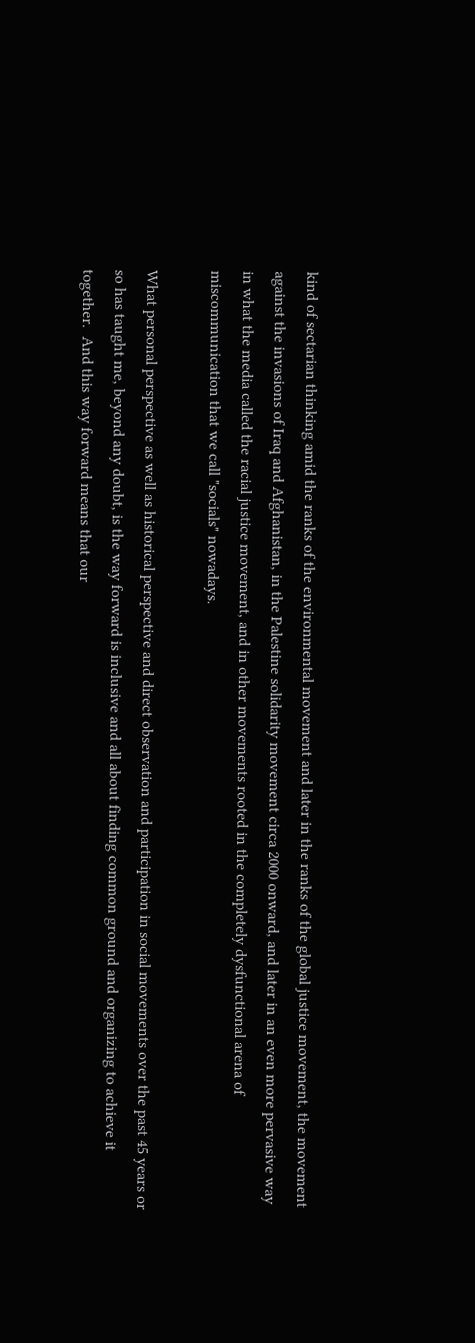kind of sectarian thinking amid the ranks of the environmental movement and later in the ranks of the global justice movement, the movement against the invasions of Iraq and Afghanistan, in the Palestine solidarity movement circa 2000 onward, and later in an even more pervasive way in what the media called the racial justice movement, and in other movements rooted in the completely dysfunctional arena of miscommunication that we call "socials" nowadays.

What personal perspective as well as historical perspective and direct observation and participation in social movements over the past 45 years or so has taught me, beyond any doubt, is the way forward is inclusive and all about finding common ground and organizing to achieve it together.  And this way forward means that our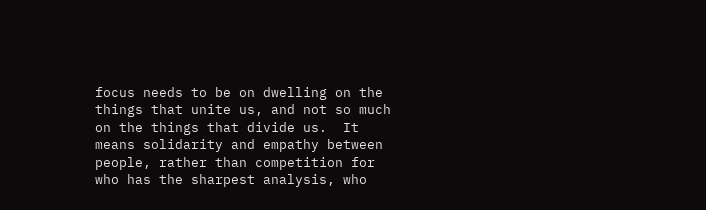focus needs to be on dwelling on the things that unite us, and not so much on the things that divide us.  It means solidarity and empathy between people, rather than competition for who has the sharpest analysis, who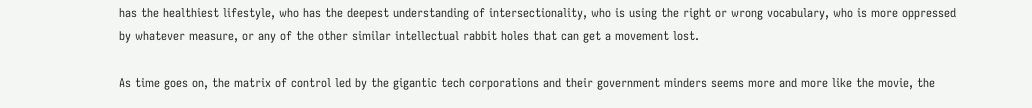has the healthiest lifestyle, who has the deepest understanding of intersectionality, who is using the right or wrong vocabulary, who is more oppressed by whatever measure, or any of the other similar intellectual rabbit holes that can get a movement lost.

As time goes on, the matrix of control led by the gigantic tech corporations and their government minders seems more and more like the movie, the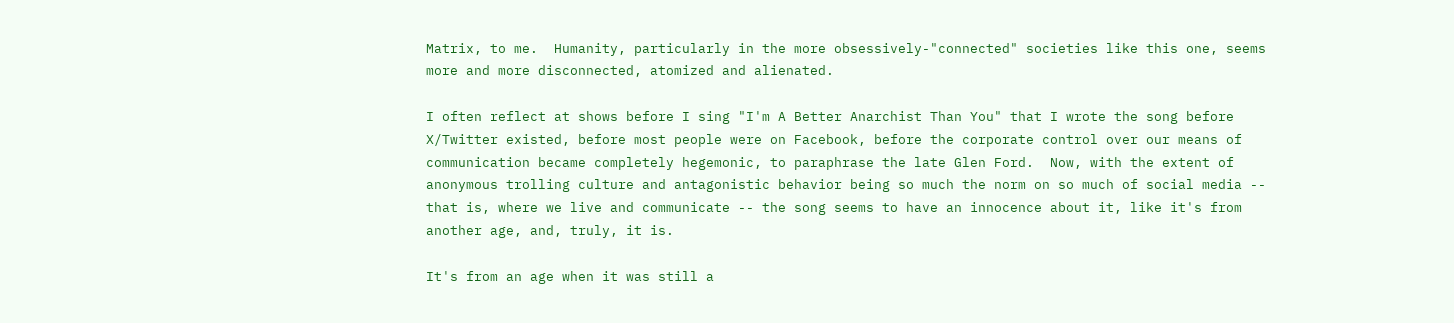Matrix, to me.  Humanity, particularly in the more obsessively-"connected" societies like this one, seems more and more disconnected, atomized and alienated.

I often reflect at shows before I sing "I'm A Better Anarchist Than You" that I wrote the song before X/Twitter existed, before most people were on Facebook, before the corporate control over our means of communication became completely hegemonic, to paraphrase the late Glen Ford.  Now, with the extent of anonymous trolling culture and antagonistic behavior being so much the norm on so much of social media -- that is, where we live and communicate -- the song seems to have an innocence about it, like it's from another age, and, truly, it is.

It's from an age when it was still a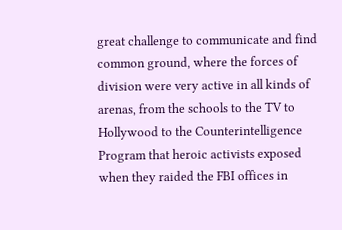great challenge to communicate and find common ground, where the forces of division were very active in all kinds of arenas, from the schools to the TV to Hollywood to the Counterintelligence Program that heroic activists exposed when they raided the FBI offices in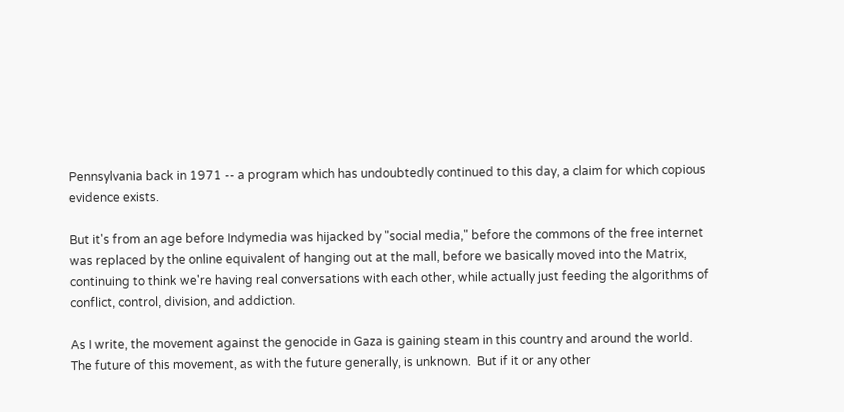Pennsylvania back in 1971 -- a program which has undoubtedly continued to this day, a claim for which copious evidence exists.

But it's from an age before Indymedia was hijacked by "social media," before the commons of the free internet was replaced by the online equivalent of hanging out at the mall, before we basically moved into the Matrix, continuing to think we're having real conversations with each other, while actually just feeding the algorithms of conflict, control, division, and addiction.

As I write, the movement against the genocide in Gaza is gaining steam in this country and around the world.  The future of this movement, as with the future generally, is unknown.  But if it or any other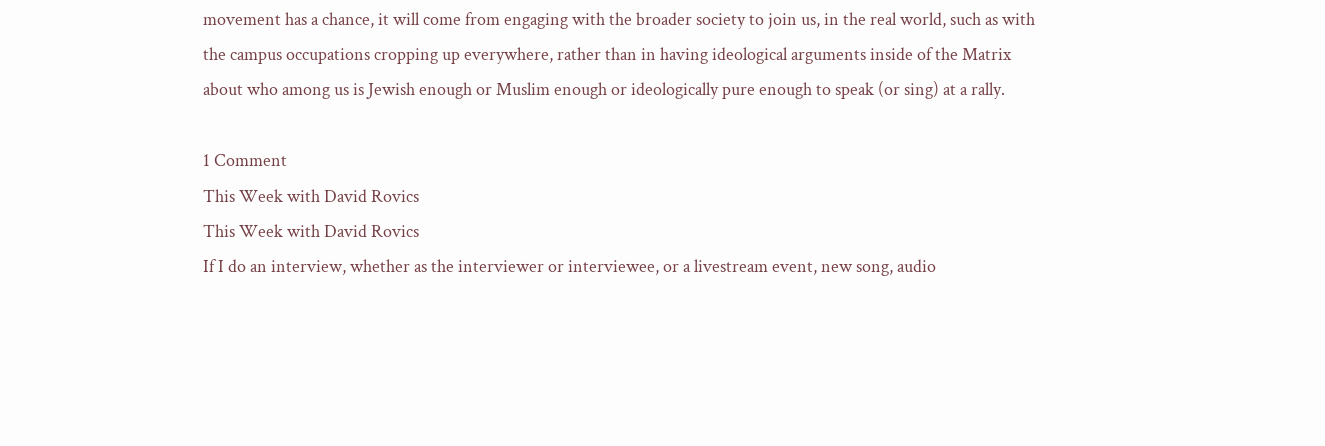movement has a chance, it will come from engaging with the broader society to join us, in the real world, such as with the campus occupations cropping up everywhere, rather than in having ideological arguments inside of the Matrix about who among us is Jewish enough or Muslim enough or ideologically pure enough to speak (or sing) at a rally.

1 Comment
This Week with David Rovics
This Week with David Rovics
If I do an interview, whether as the interviewer or interviewee, or a livestream event, new song, audio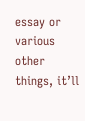essay or various other things, it’ll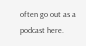often go out as a podcast here.